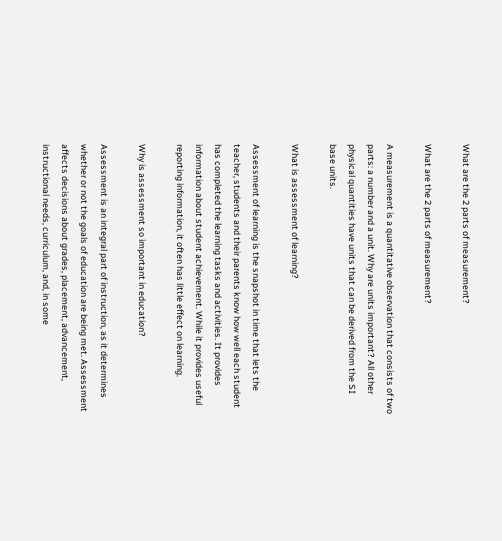What are the 2 parts of measurement?

What are the 2 parts of measurement?

A measurement is a quantitative observation that consists of two parts: a number and a unit. Why are units important? All other physical quantities have units that can be derived from the SI base units.

What is assessment of learning?

Assessment of learning is the snapshot in time that lets the teacher, students and their parents know how well each student has completed the learning tasks and activities. It provides information about student achievement. While it provides useful reporting information, it often has little effect on learning.

Why is assessment so important in education?

Assessment is an integral part of instruction, as it determines whether or not the goals of education are being met. Assessment affects decisions about grades, placement, advancement, instructional needs, curriculum, and, in some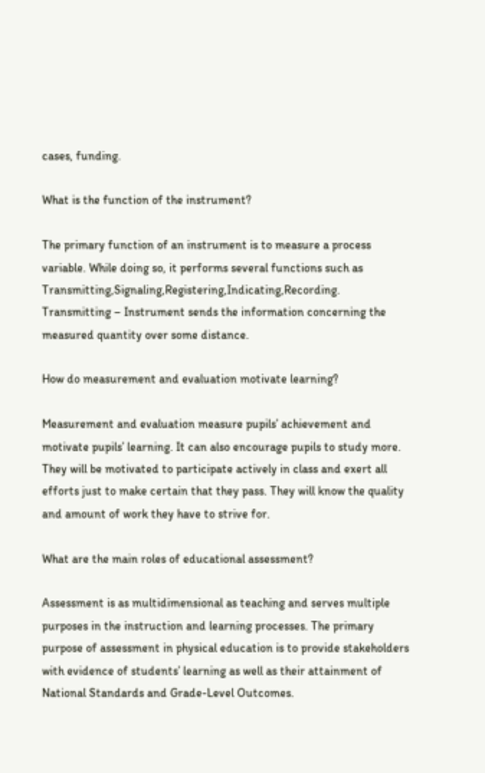cases, funding.

What is the function of the instrument?

The primary function of an instrument is to measure a process variable. While doing so, it performs several functions such as Transmitting,Signaling,Registering,Indicating,Recording. Transmitting – Instrument sends the information concerning the measured quantity over some distance.

How do measurement and evaluation motivate learning?

Measurement and evaluation measure pupils’ achievement and motivate pupils’ learning. It can also encourage pupils to study more. They will be motivated to participate actively in class and exert all efforts just to make certain that they pass. They will know the quality and amount of work they have to strive for.

What are the main roles of educational assessment?

Assessment is as multidimensional as teaching and serves multiple purposes in the instruction and learning processes. The primary purpose of assessment in physical education is to provide stakeholders with evidence of students’ learning as well as their attainment of National Standards and Grade-Level Outcomes.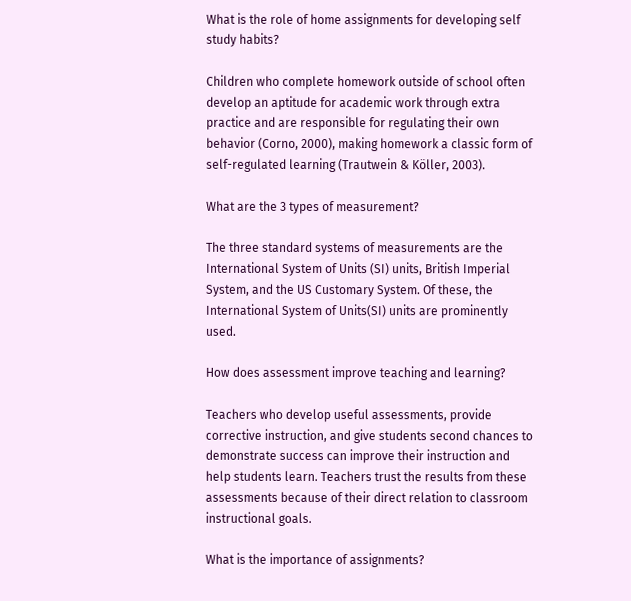What is the role of home assignments for developing self study habits?

Children who complete homework outside of school often develop an aptitude for academic work through extra practice and are responsible for regulating their own behavior (Corno, 2000), making homework a classic form of self-regulated learning (Trautwein & Köller, 2003).

What are the 3 types of measurement?

The three standard systems of measurements are the International System of Units (SI) units, British Imperial System, and the US Customary System. Of these, the International System of Units(SI) units are prominently used.

How does assessment improve teaching and learning?

Teachers who develop useful assessments, provide corrective instruction, and give students second chances to demonstrate success can improve their instruction and help students learn. Teachers trust the results from these assessments because of their direct relation to classroom instructional goals.

What is the importance of assignments?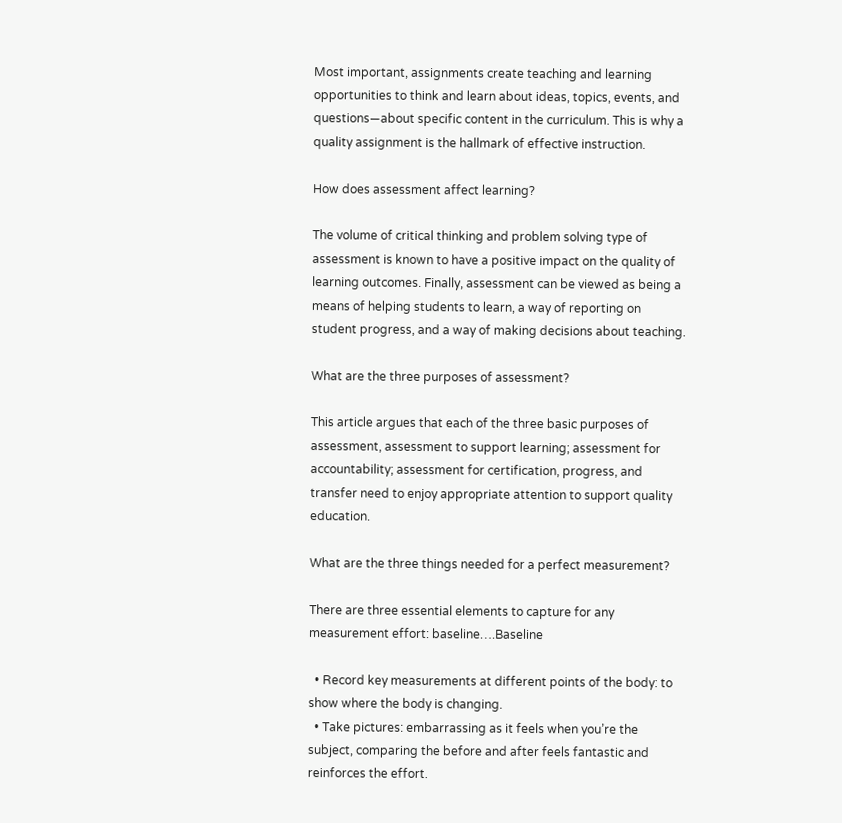Most important, assignments create teaching and learning opportunities to think and learn about ideas, topics, events, and questions—about specific content in the curriculum. This is why a quality assignment is the hallmark of effective instruction.

How does assessment affect learning?

The volume of critical thinking and problem solving type of assessment is known to have a positive impact on the quality of learning outcomes. Finally, assessment can be viewed as being a means of helping students to learn, a way of reporting on student progress, and a way of making decisions about teaching.

What are the three purposes of assessment?

This article argues that each of the three basic purposes of assessment, assessment to support learning; assessment for accountability; assessment for certification, progress, and transfer need to enjoy appropriate attention to support quality education.

What are the three things needed for a perfect measurement?

There are three essential elements to capture for any measurement effort: baseline….Baseline

  • Record key measurements at different points of the body: to show where the body is changing.
  • Take pictures: embarrassing as it feels when you’re the subject, comparing the before and after feels fantastic and reinforces the effort.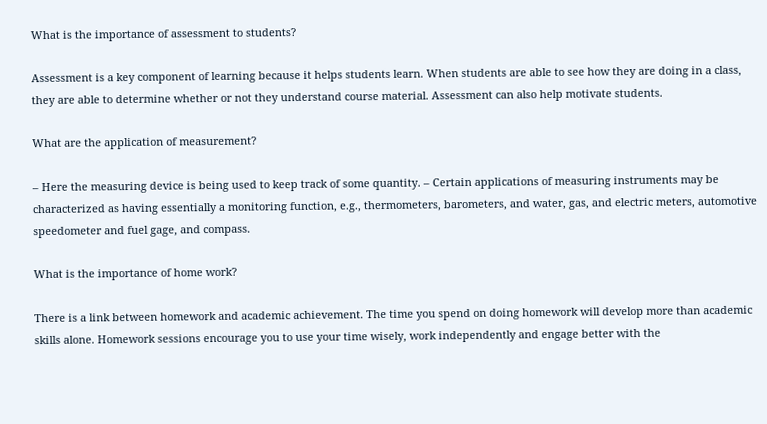What is the importance of assessment to students?

Assessment is a key component of learning because it helps students learn. When students are able to see how they are doing in a class, they are able to determine whether or not they understand course material. Assessment can also help motivate students.

What are the application of measurement?

– Here the measuring device is being used to keep track of some quantity. – Certain applications of measuring instruments may be characterized as having essentially a monitoring function, e.g., thermometers, barometers, and water, gas, and electric meters, automotive speedometer and fuel gage, and compass.

What is the importance of home work?

There is a link between homework and academic achievement. The time you spend on doing homework will develop more than academic skills alone. Homework sessions encourage you to use your time wisely, work independently and engage better with the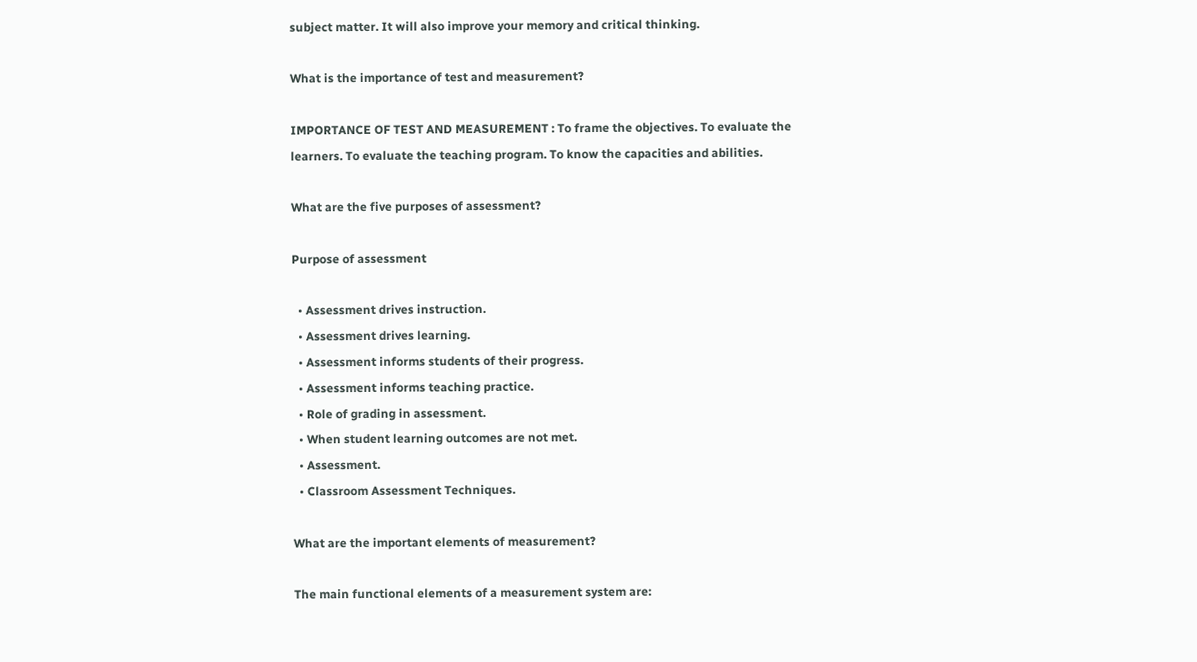subject matter. It will also improve your memory and critical thinking.

What is the importance of test and measurement?

IMPORTANCE OF TEST AND MEASUREMENT : To frame the objectives. To evaluate the learners. To evaluate the teaching program. To know the capacities and abilities.

What are the five purposes of assessment?

Purpose of assessment

  • Assessment drives instruction.
  • Assessment drives learning.
  • Assessment informs students of their progress.
  • Assessment informs teaching practice.
  • Role of grading in assessment.
  • When student learning outcomes are not met.
  • Assessment.
  • Classroom Assessment Techniques.

What are the important elements of measurement?

The main functional elements of a measurement system are: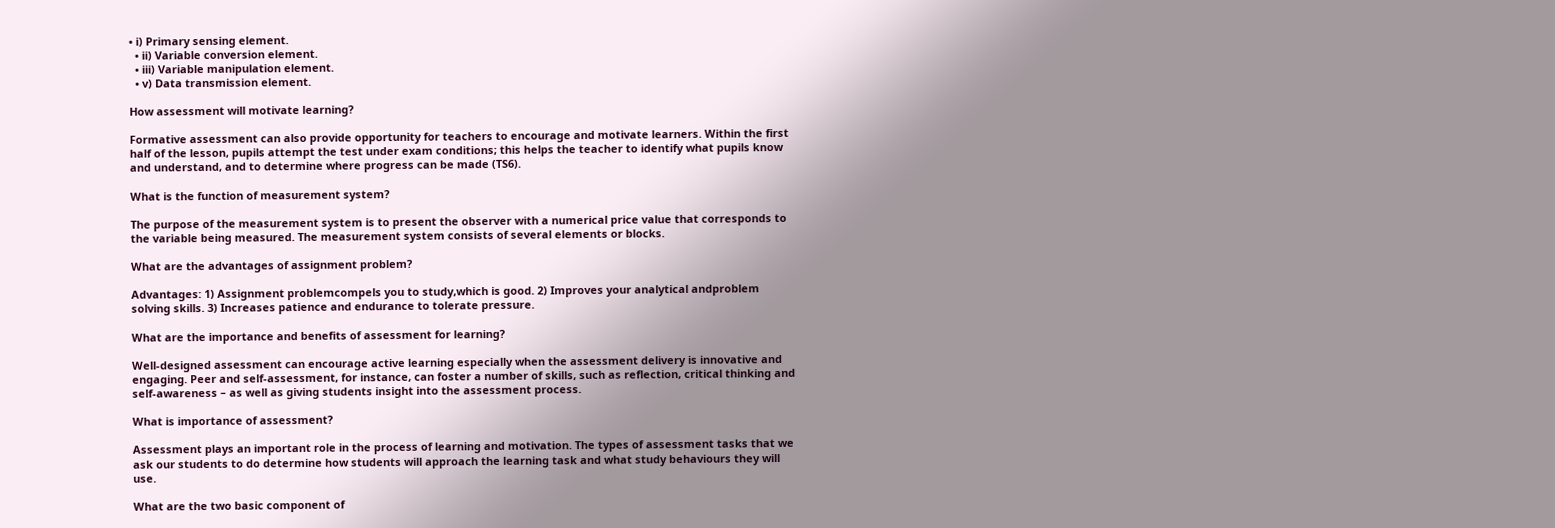• i) Primary sensing element.
  • ii) Variable conversion element.
  • iii) Variable manipulation element.
  • v) Data transmission element.

How assessment will motivate learning?

Formative assessment can also provide opportunity for teachers to encourage and motivate learners. Within the first half of the lesson, pupils attempt the test under exam conditions; this helps the teacher to identify what pupils know and understand, and to determine where progress can be made (TS6).

What is the function of measurement system?

The purpose of the measurement system is to present the observer with a numerical price value that corresponds to the variable being measured. The measurement system consists of several elements or blocks.

What are the advantages of assignment problem?

Advantages: 1) Assignment problemcompels you to study,which is good. 2) Improves your analytical andproblem solving skills. 3) Increases patience and endurance to tolerate pressure.

What are the importance and benefits of assessment for learning?

Well-designed assessment can encourage active learning especially when the assessment delivery is innovative and engaging. Peer and self-assessment, for instance, can foster a number of skills, such as reflection, critical thinking and self-awareness – as well as giving students insight into the assessment process.

What is importance of assessment?

Assessment plays an important role in the process of learning and motivation. The types of assessment tasks that we ask our students to do determine how students will approach the learning task and what study behaviours they will use.

What are the two basic component of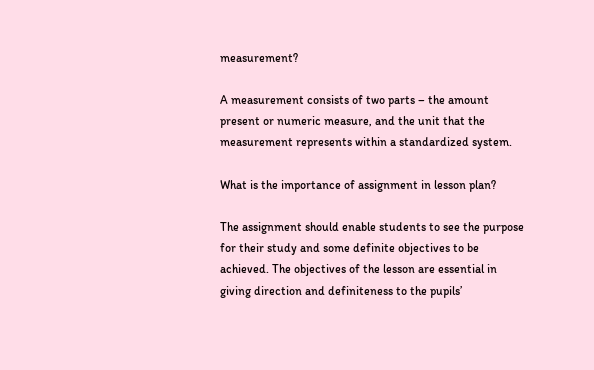measurement?

A measurement consists of two parts – the amount present or numeric measure, and the unit that the measurement represents within a standardized system.

What is the importance of assignment in lesson plan?

The assignment should enable students to see the purpose for their study and some definite objectives to be achieved. The objectives of the lesson are essential in giving direction and definiteness to the pupils’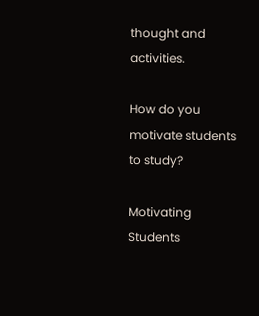thought and activities.

How do you motivate students to study?

Motivating Students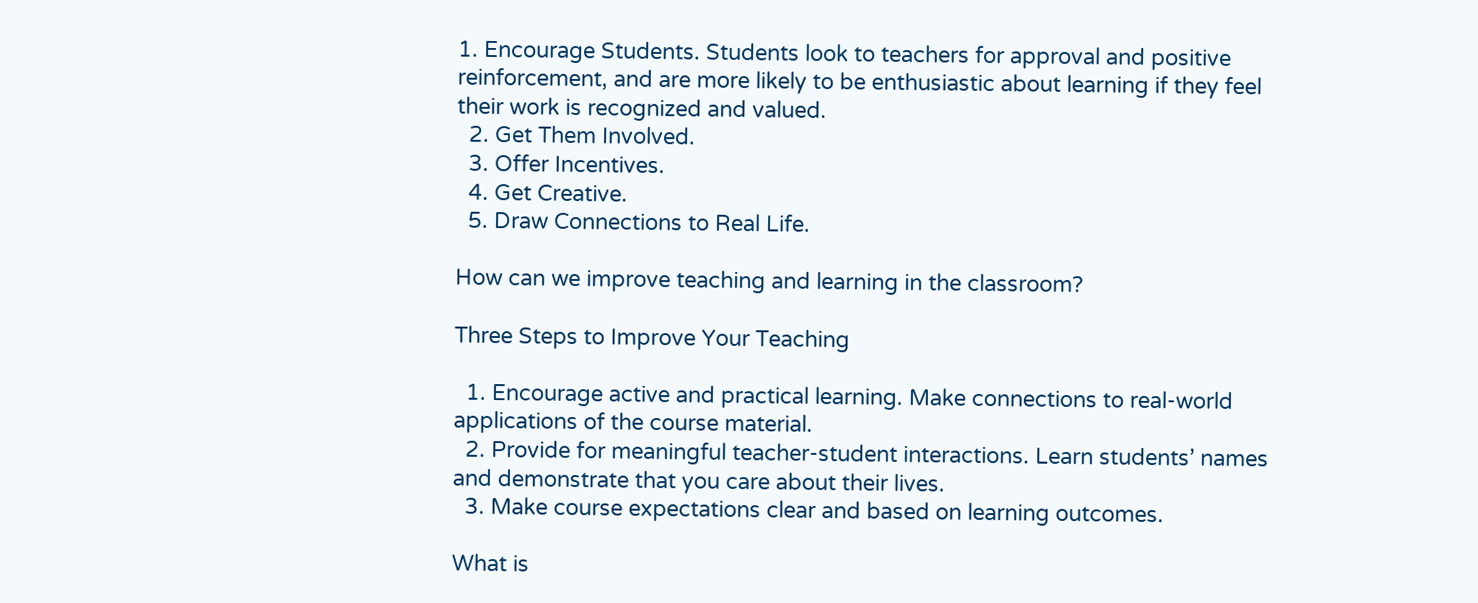1. Encourage Students. Students look to teachers for approval and positive reinforcement, and are more likely to be enthusiastic about learning if they feel their work is recognized and valued.
  2. Get Them Involved.
  3. Offer Incentives.
  4. Get Creative.
  5. Draw Connections to Real Life.

How can we improve teaching and learning in the classroom?

Three Steps to Improve Your Teaching

  1. Encourage active and practical learning. Make connections to real-world applications of the course material.
  2. Provide for meaningful teacher-student interactions. Learn students’ names and demonstrate that you care about their lives.
  3. Make course expectations clear and based on learning outcomes.

What is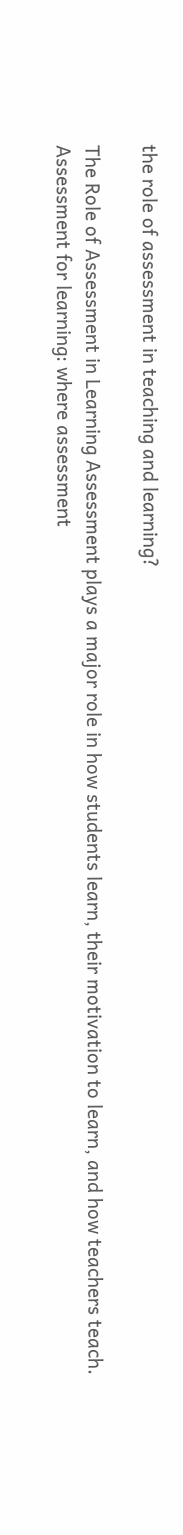the role of assessment in teaching and learning?

The Role of Assessment in Learning Assessment plays a major role in how students learn, their motivation to learn, and how teachers teach. Assessment for learning: where assessment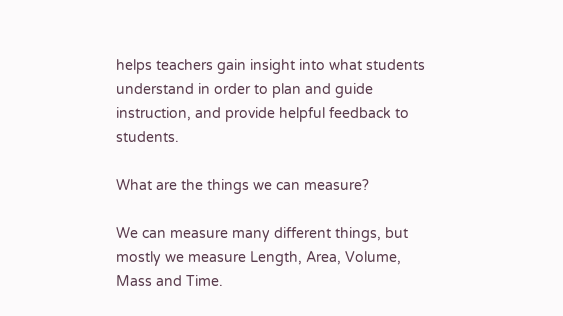helps teachers gain insight into what students understand in order to plan and guide instruction, and provide helpful feedback to students.

What are the things we can measure?

We can measure many different things, but mostly we measure Length, Area, Volume, Mass and Time.